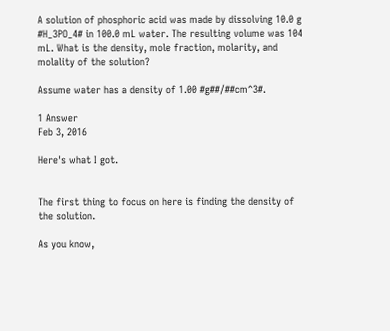A solution of phosphoric acid was made by dissolving 10.0 g #H_3PO_4# in 100.0 mL water. The resulting volume was 104 mL. What is the density, mole fraction, molarity, and molality of the solution?

Assume water has a density of 1.00 #g##/##cm^3#.

1 Answer
Feb 3, 2016

Here's what I got.


The first thing to focus on here is finding the density of the solution.

As you know,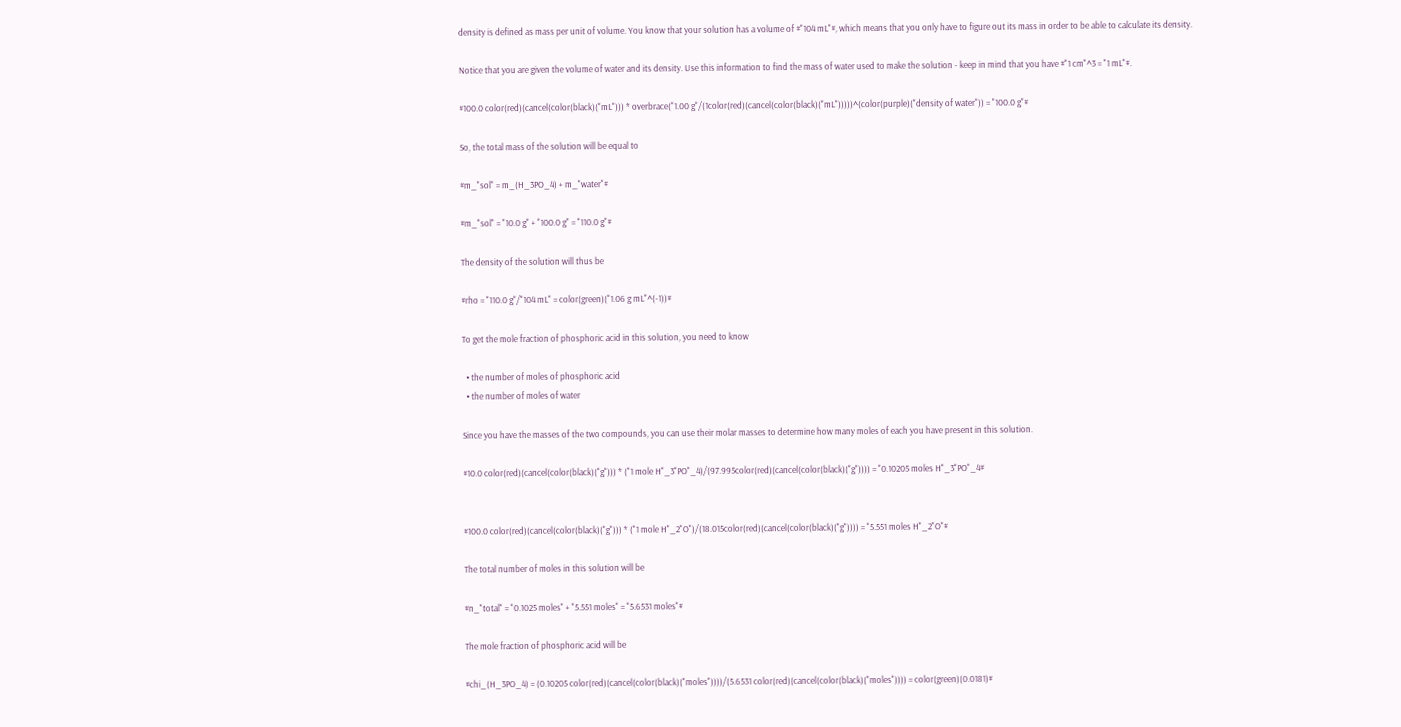density is defined as mass per unit of volume. You know that your solution has a volume of #"104 mL"#, which means that you only have to figure out its mass in order to be able to calculate its density.

Notice that you are given the volume of water and its density. Use this information to find the mass of water used to make the solution - keep in mind that you have #"1 cm"^3 = "1 mL"#.

#100.0 color(red)(cancel(color(black)("mL"))) * overbrace("1.00 g"/(1color(red)(cancel(color(black)("mL")))))^(color(purple)("density of water")) = "100.0 g"#

So, the total mass of the solution will be equal to

#m_"sol" = m_(H_3PO_4) + m_"water"#

#m_"sol" = "10.0 g" + "100.0 g" = "110.0 g"#

The density of the solution will thus be

#rho = "110.0 g"/"104 mL" = color(green)("1.06 g mL"^(-1))#

To get the mole fraction of phosphoric acid in this solution, you need to know

  • the number of moles of phosphoric acid
  • the number of moles of water

Since you have the masses of the two compounds, you can use their molar masses to determine how many moles of each you have present in this solution.

#10.0 color(red)(cancel(color(black)("g"))) * ("1 mole H"_3"PO"_4)/(97.995color(red)(cancel(color(black)("g")))) = "0.10205 moles H"_3"PO"_4#


#100.0 color(red)(cancel(color(black)("g"))) * ("1 mole H"_2"O")/(18.015color(red)(cancel(color(black)("g")))) = "5.551 moles H"_2"O"#

The total number of moles in this solution will be

#n_"total" = "0.1025 moles" + "5.551 moles" = "5.6531 moles"#

The mole fraction of phosphoric acid will be

#chi_(H_3PO_4) = (0.10205 color(red)(cancel(color(black)("moles"))))/(5.6531 color(red)(cancel(color(black)("moles")))) = color(green)(0.0181)#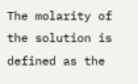The molarity of the solution is defined as the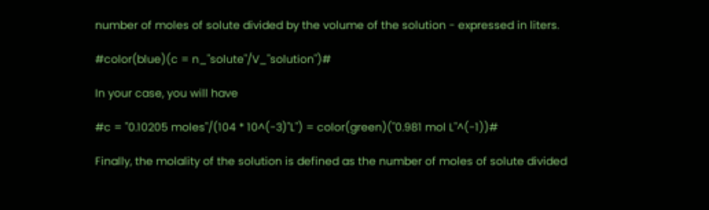number of moles of solute divided by the volume of the solution - expressed in liters.

#color(blue)(c = n_"solute"/V_"solution")#

In your case, you will have

#c = "0.10205 moles"/(104 * 10^(-3)"L") = color(green)("0.981 mol L"^(-1))#

Finally, the molality of the solution is defined as the number of moles of solute divided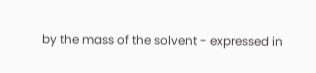by the mass of the solvent - expressed in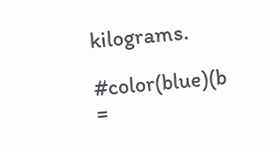kilograms.

#color(blue)(b =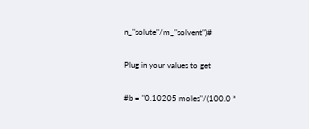n_"solute"/m_"solvent")#

Plug in your values to get

#b = "0.10205 moles"/(100.0 *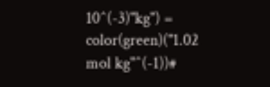10^(-3)"kg") = color(green)("1.02 mol kg"^(-1))#